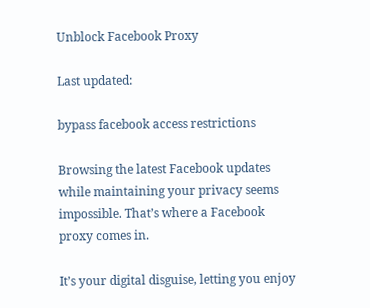Unblock Facebook Proxy

Last updated:

bypass facebook access restrictions

Browsing the latest Facebook updates while maintaining your privacy seems impossible. That’s where a Facebook proxy comes in.

It’s your digital disguise, letting you enjoy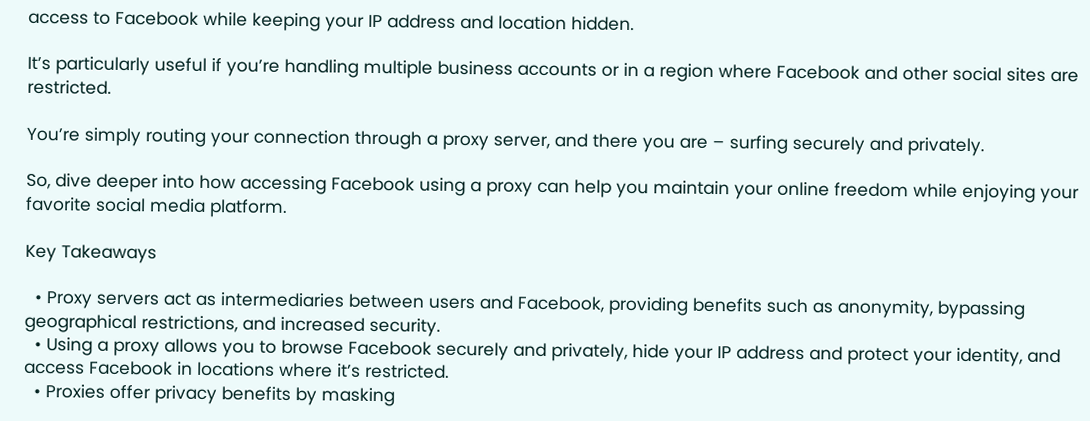access to Facebook while keeping your IP address and location hidden.

It’s particularly useful if you’re handling multiple business accounts or in a region where Facebook and other social sites are restricted.

You’re simply routing your connection through a proxy server, and there you are – surfing securely and privately.

So, dive deeper into how accessing Facebook using a proxy can help you maintain your online freedom while enjoying your favorite social media platform.

Key Takeaways

  • Proxy servers act as intermediaries between users and Facebook, providing benefits such as anonymity, bypassing geographical restrictions, and increased security.
  • Using a proxy allows you to browse Facebook securely and privately, hide your IP address and protect your identity, and access Facebook in locations where it’s restricted.
  • Proxies offer privacy benefits by masking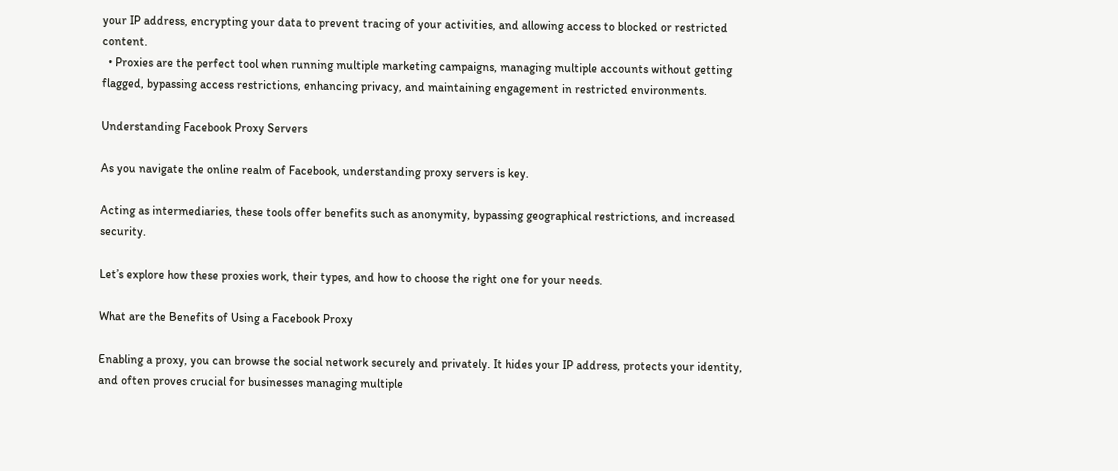your IP address, encrypting your data to prevent tracing of your activities, and allowing access to blocked or restricted content.
  • Proxies are the perfect tool when running multiple marketing campaigns, managing multiple accounts without getting flagged, bypassing access restrictions, enhancing privacy, and maintaining engagement in restricted environments.

Understanding Facebook Proxy Servers

As you navigate the online realm of Facebook, understanding proxy servers is key.

Acting as intermediaries, these tools offer benefits such as anonymity, bypassing geographical restrictions, and increased security.

Let’s explore how these proxies work, their types, and how to choose the right one for your needs.

What are the Benefits of Using a Facebook Proxy

Enabling a proxy, you can browse the social network securely and privately. It hides your IP address, protects your identity, and often proves crucial for businesses managing multiple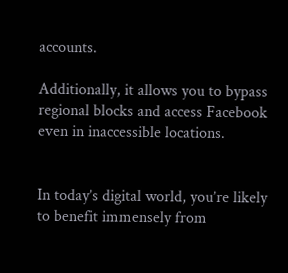accounts.

Additionally, it allows you to bypass regional blocks and access Facebook even in inaccessible locations.


In today’s digital world, you’re likely to benefit immensely from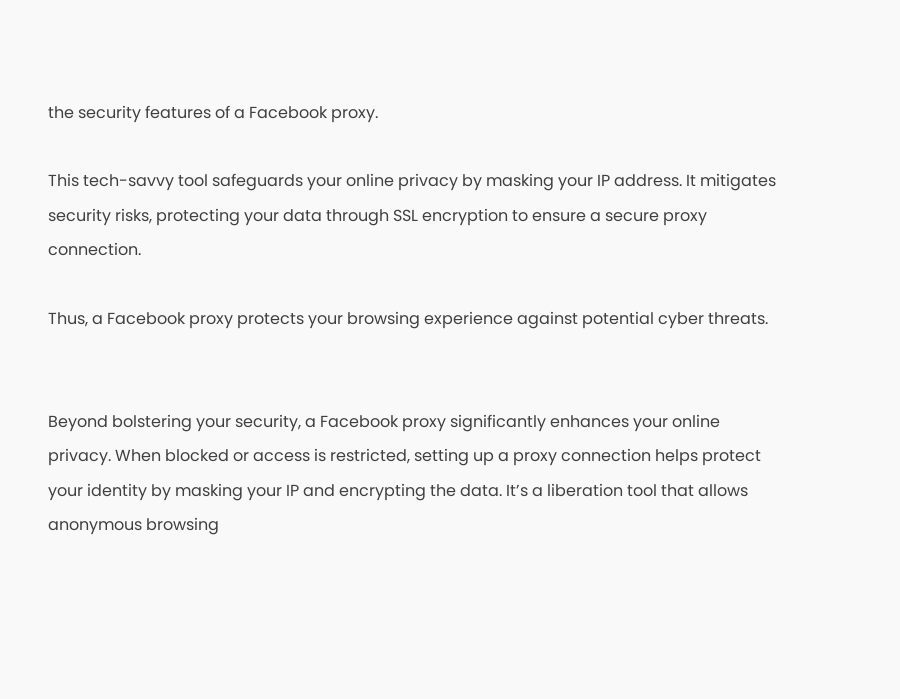the security features of a Facebook proxy.

This tech-savvy tool safeguards your online privacy by masking your IP address. It mitigates security risks, protecting your data through SSL encryption to ensure a secure proxy connection.

Thus, a Facebook proxy protects your browsing experience against potential cyber threats.


Beyond bolstering your security, a Facebook proxy significantly enhances your online privacy. When blocked or access is restricted, setting up a proxy connection helps protect your identity by masking your IP and encrypting the data. It’s a liberation tool that allows anonymous browsing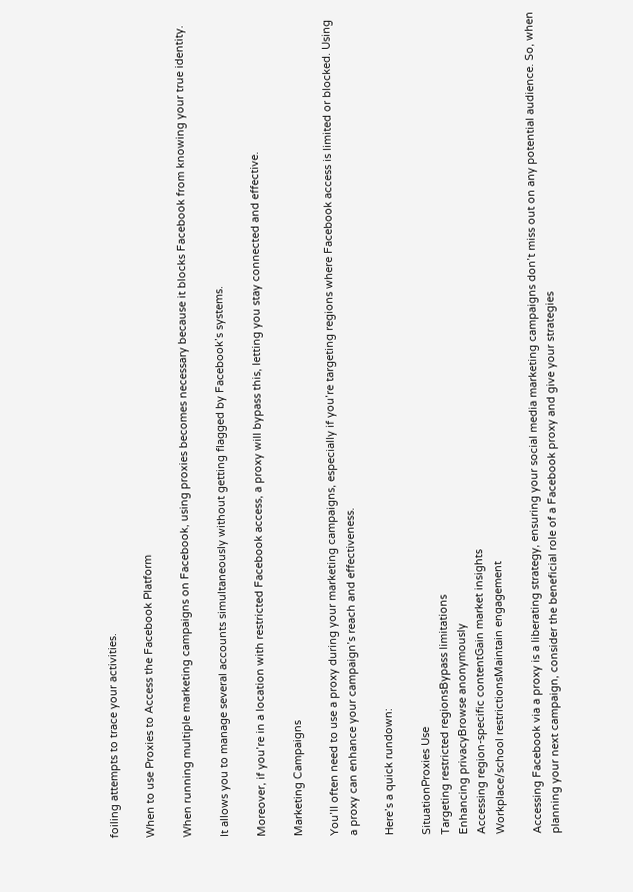foiling attempts to trace your activities.

When to use Proxies to Access the Facebook Platform

When running multiple marketing campaigns on Facebook, using proxies becomes necessary because it blocks Facebook from knowing your true identity.

It allows you to manage several accounts simultaneously without getting flagged by Facebook’s systems.

Moreover, if you’re in a location with restricted Facebook access, a proxy will bypass this, letting you stay connected and effective.

Marketing Campaigns

You’ll often need to use a proxy during your marketing campaigns, especially if you’re targeting regions where Facebook access is limited or blocked. Using a proxy can enhance your campaign’s reach and effectiveness.

Here’s a quick rundown:

SituationProxies Use
Targeting restricted regionsBypass limitations
Enhancing privacyBrowse anonymously
Accessing region-specific contentGain market insights
Workplace/school restrictionsMaintain engagement

Accessing Facebook via a proxy is a liberating strategy, ensuring your social media marketing campaigns don’t miss out on any potential audience. So, when planning your next campaign, consider the beneficial role of a Facebook proxy and give your strategies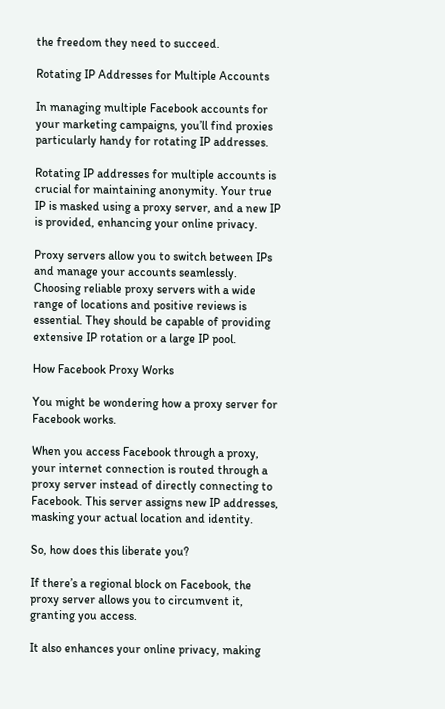the freedom they need to succeed.

Rotating IP Addresses for Multiple Accounts

In managing multiple Facebook accounts for your marketing campaigns, you’ll find proxies particularly handy for rotating IP addresses.

Rotating IP addresses for multiple accounts is crucial for maintaining anonymity. Your true IP is masked using a proxy server, and a new IP is provided, enhancing your online privacy.

Proxy servers allow you to switch between IPs and manage your accounts seamlessly. Choosing reliable proxy servers with a wide range of locations and positive reviews is essential. They should be capable of providing extensive IP rotation or a large IP pool.

How Facebook Proxy Works

You might be wondering how a proxy server for Facebook works.

When you access Facebook through a proxy, your internet connection is routed through a proxy server instead of directly connecting to Facebook. This server assigns new IP addresses, masking your actual location and identity.

So, how does this liberate you?

If there’s a regional block on Facebook, the proxy server allows you to circumvent it, granting you access.

It also enhances your online privacy, making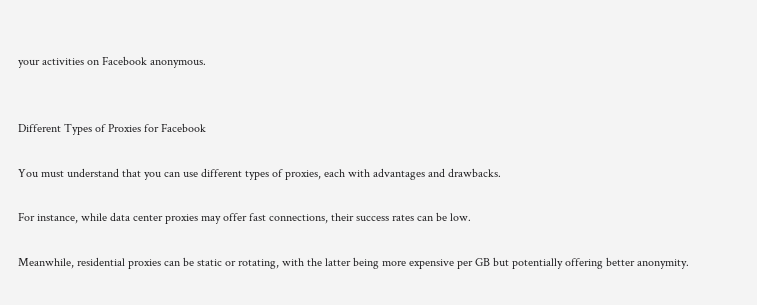your activities on Facebook anonymous.


Different Types of Proxies for Facebook

You must understand that you can use different types of proxies, each with advantages and drawbacks.

For instance, while data center proxies may offer fast connections, their success rates can be low.

Meanwhile, residential proxies can be static or rotating, with the latter being more expensive per GB but potentially offering better anonymity.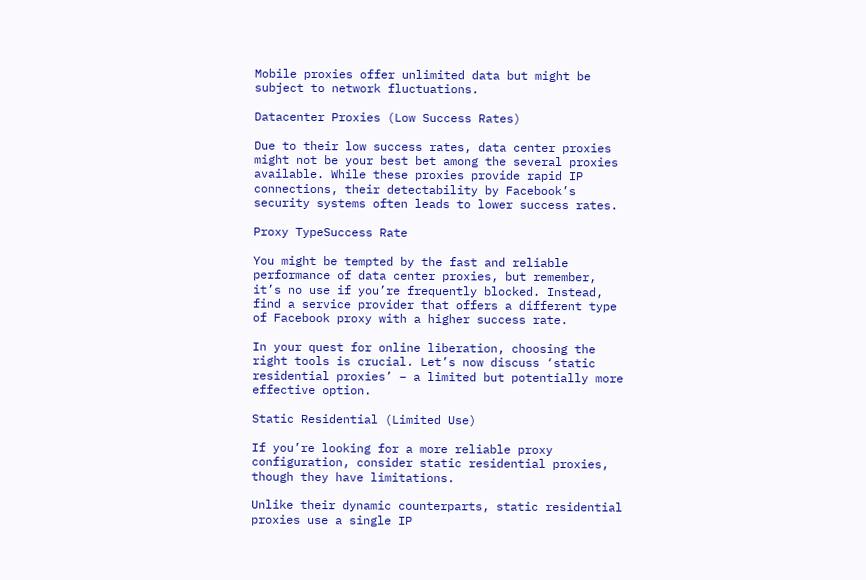Mobile proxies offer unlimited data but might be subject to network fluctuations.

Datacenter Proxies (Low Success Rates)

Due to their low success rates, data center proxies might not be your best bet among the several proxies available. While these proxies provide rapid IP connections, their detectability by Facebook’s security systems often leads to lower success rates.

Proxy TypeSuccess Rate

You might be tempted by the fast and reliable performance of data center proxies, but remember, it’s no use if you’re frequently blocked. Instead, find a service provider that offers a different type of Facebook proxy with a higher success rate.

In your quest for online liberation, choosing the right tools is crucial. Let’s now discuss ‘static residential proxies’ – a limited but potentially more effective option.

Static Residential (Limited Use)

If you’re looking for a more reliable proxy configuration, consider static residential proxies, though they have limitations.

Unlike their dynamic counterparts, static residential proxies use a single IP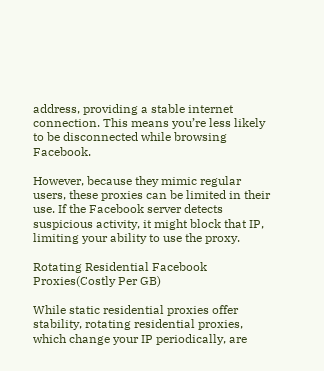address, providing a stable internet connection. This means you’re less likely to be disconnected while browsing Facebook.

However, because they mimic regular users, these proxies can be limited in their use. If the Facebook server detects suspicious activity, it might block that IP, limiting your ability to use the proxy.

Rotating Residential Facebook Proxies(Costly Per GB)

While static residential proxies offer stability, rotating residential proxies, which change your IP periodically, are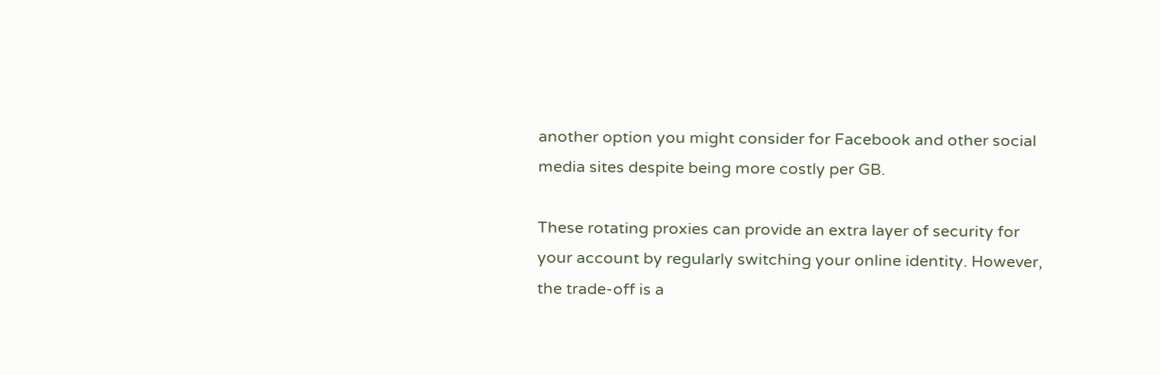another option you might consider for Facebook and other social media sites despite being more costly per GB.

These rotating proxies can provide an extra layer of security for your account by regularly switching your online identity. However, the trade-off is a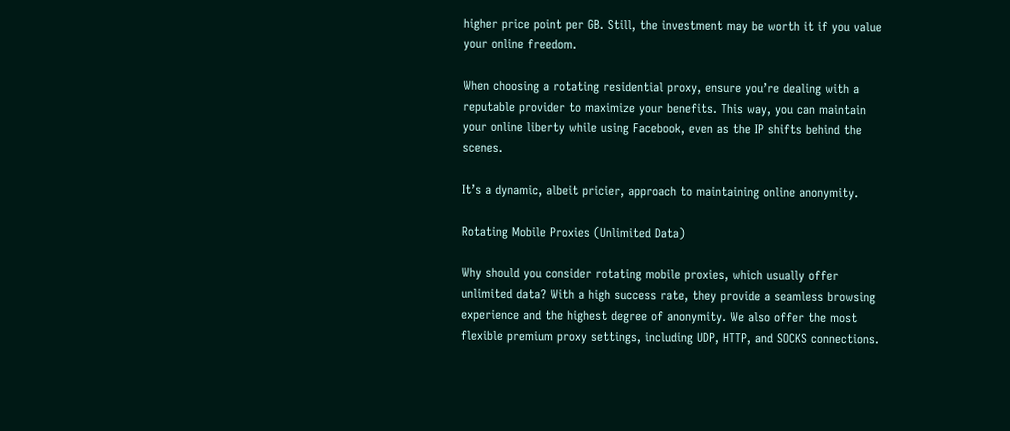higher price point per GB. Still, the investment may be worth it if you value your online freedom.

When choosing a rotating residential proxy, ensure you’re dealing with a reputable provider to maximize your benefits. This way, you can maintain your online liberty while using Facebook, even as the IP shifts behind the scenes.

It’s a dynamic, albeit pricier, approach to maintaining online anonymity.

Rotating Mobile Proxies (Unlimited Data)

Why should you consider rotating mobile proxies, which usually offer unlimited data? With a high success rate, they provide a seamless browsing experience and the highest degree of anonymity. We also offer the most flexible premium proxy settings, including UDP, HTTP, and SOCKS connections.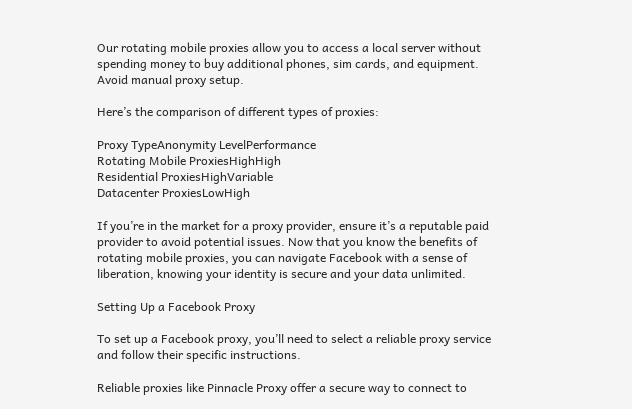Our rotating mobile proxies allow you to access a local server without spending money to buy additional phones, sim cards, and equipment. Avoid manual proxy setup.

Here’s the comparison of different types of proxies:

Proxy TypeAnonymity LevelPerformance
Rotating Mobile ProxiesHighHigh
Residential ProxiesHighVariable
Datacenter ProxiesLowHigh

If you’re in the market for a proxy provider, ensure it’s a reputable paid provider to avoid potential issues. Now that you know the benefits of rotating mobile proxies, you can navigate Facebook with a sense of liberation, knowing your identity is secure and your data unlimited.

Setting Up a Facebook Proxy

To set up a Facebook proxy, you’ll need to select a reliable proxy service and follow their specific instructions.

Reliable proxies like Pinnacle Proxy offer a secure way to connect to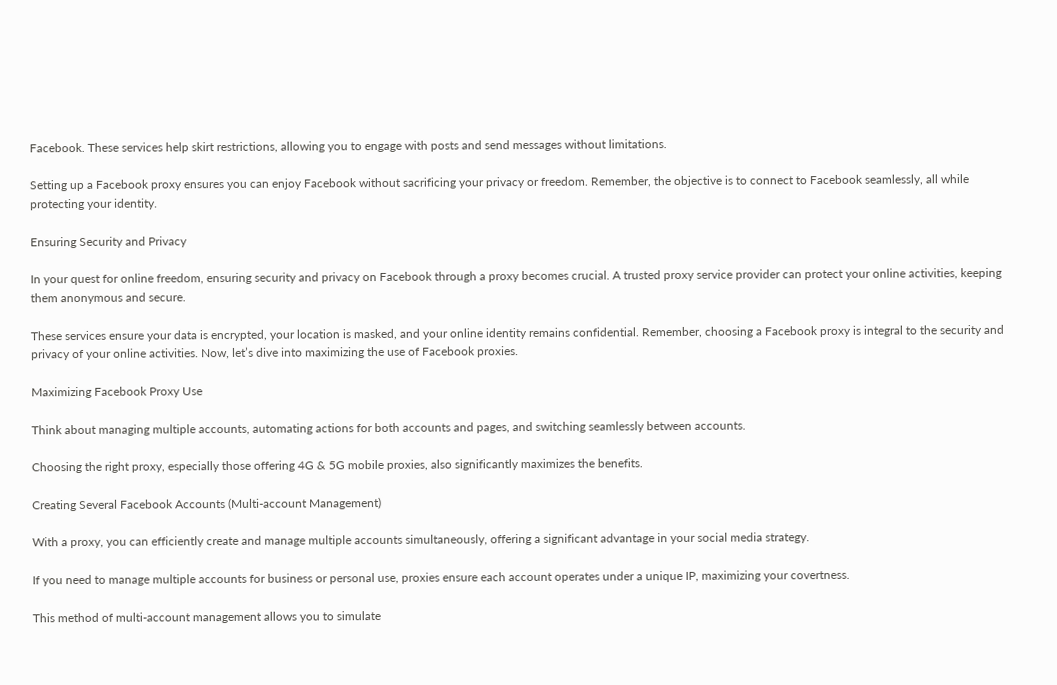Facebook. These services help skirt restrictions, allowing you to engage with posts and send messages without limitations.

Setting up a Facebook proxy ensures you can enjoy Facebook without sacrificing your privacy or freedom. Remember, the objective is to connect to Facebook seamlessly, all while protecting your identity.

Ensuring Security and Privacy

In your quest for online freedom, ensuring security and privacy on Facebook through a proxy becomes crucial. A trusted proxy service provider can protect your online activities, keeping them anonymous and secure.

These services ensure your data is encrypted, your location is masked, and your online identity remains confidential. Remember, choosing a Facebook proxy is integral to the security and privacy of your online activities. Now, let’s dive into maximizing the use of Facebook proxies.

Maximizing Facebook Proxy Use

Think about managing multiple accounts, automating actions for both accounts and pages, and switching seamlessly between accounts.

Choosing the right proxy, especially those offering 4G & 5G mobile proxies, also significantly maximizes the benefits.

Creating Several Facebook Accounts (Multi-account Management)

With a proxy, you can efficiently create and manage multiple accounts simultaneously, offering a significant advantage in your social media strategy.

If you need to manage multiple accounts for business or personal use, proxies ensure each account operates under a unique IP, maximizing your covertness.

This method of multi-account management allows you to simulate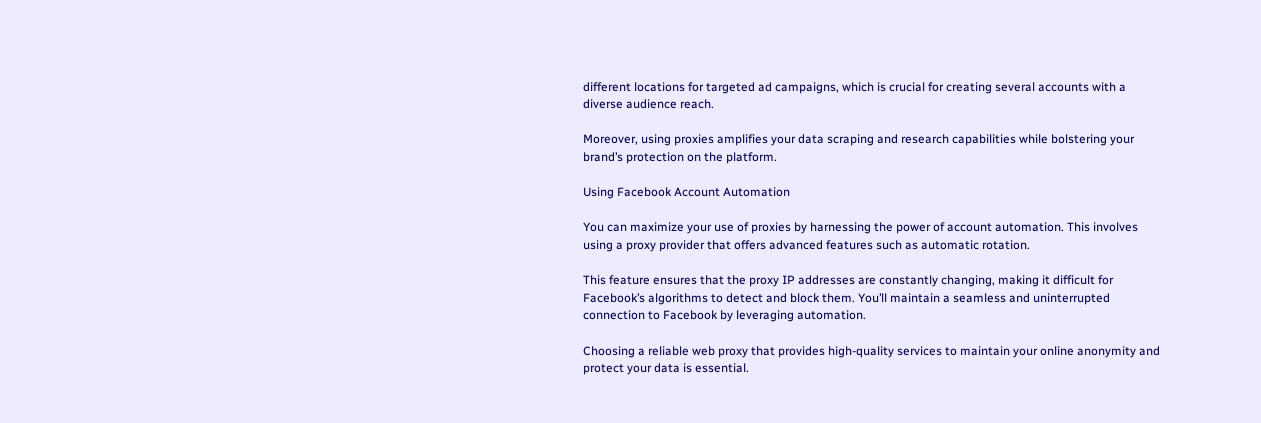different locations for targeted ad campaigns, which is crucial for creating several accounts with a diverse audience reach.

Moreover, using proxies amplifies your data scraping and research capabilities while bolstering your brand’s protection on the platform.

Using Facebook Account Automation

You can maximize your use of proxies by harnessing the power of account automation. This involves using a proxy provider that offers advanced features such as automatic rotation.

This feature ensures that the proxy IP addresses are constantly changing, making it difficult for Facebook’s algorithms to detect and block them. You’ll maintain a seamless and uninterrupted connection to Facebook by leveraging automation.

Choosing a reliable web proxy that provides high-quality services to maintain your online anonymity and protect your data is essential.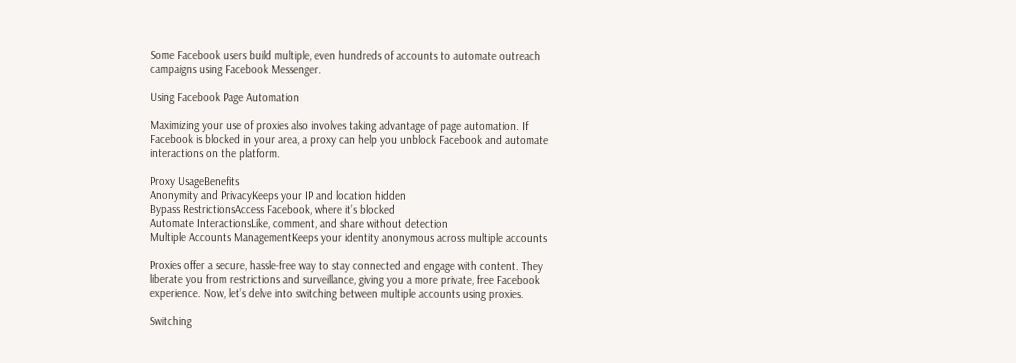Some Facebook users build multiple, even hundreds of accounts to automate outreach campaigns using Facebook Messenger.

Using Facebook Page Automation

Maximizing your use of proxies also involves taking advantage of page automation. If Facebook is blocked in your area, a proxy can help you unblock Facebook and automate interactions on the platform.

Proxy UsageBenefits
Anonymity and PrivacyKeeps your IP and location hidden
Bypass RestrictionsAccess Facebook, where it’s blocked
Automate InteractionsLike, comment, and share without detection
Multiple Accounts ManagementKeeps your identity anonymous across multiple accounts

Proxies offer a secure, hassle-free way to stay connected and engage with content. They liberate you from restrictions and surveillance, giving you a more private, free Facebook experience. Now, let’s delve into switching between multiple accounts using proxies.

Switching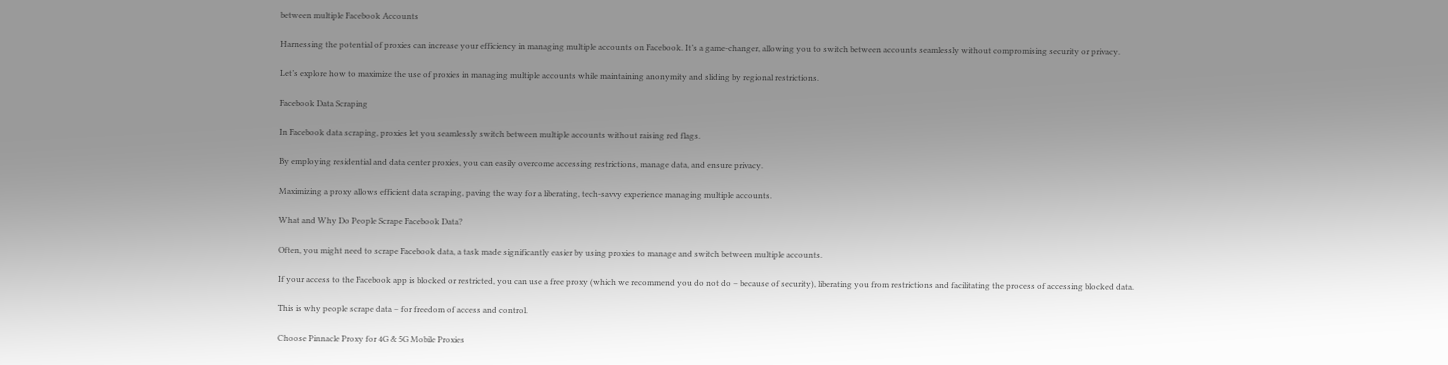between multiple Facebook Accounts

Harnessing the potential of proxies can increase your efficiency in managing multiple accounts on Facebook. It’s a game-changer, allowing you to switch between accounts seamlessly without compromising security or privacy.

Let’s explore how to maximize the use of proxies in managing multiple accounts while maintaining anonymity and sliding by regional restrictions.

Facebook Data Scraping

In Facebook data scraping, proxies let you seamlessly switch between multiple accounts without raising red flags.

By employing residential and data center proxies, you can easily overcome accessing restrictions, manage data, and ensure privacy.

Maximizing a proxy allows efficient data scraping, paving the way for a liberating, tech-savvy experience managing multiple accounts.

What and Why Do People Scrape Facebook Data?

Often, you might need to scrape Facebook data, a task made significantly easier by using proxies to manage and switch between multiple accounts.

If your access to the Facebook app is blocked or restricted, you can use a free proxy (which we recommend you do not do – because of security), liberating you from restrictions and facilitating the process of accessing blocked data.

This is why people scrape data – for freedom of access and control.

Choose Pinnacle Proxy for 4G & 5G Mobile Proxies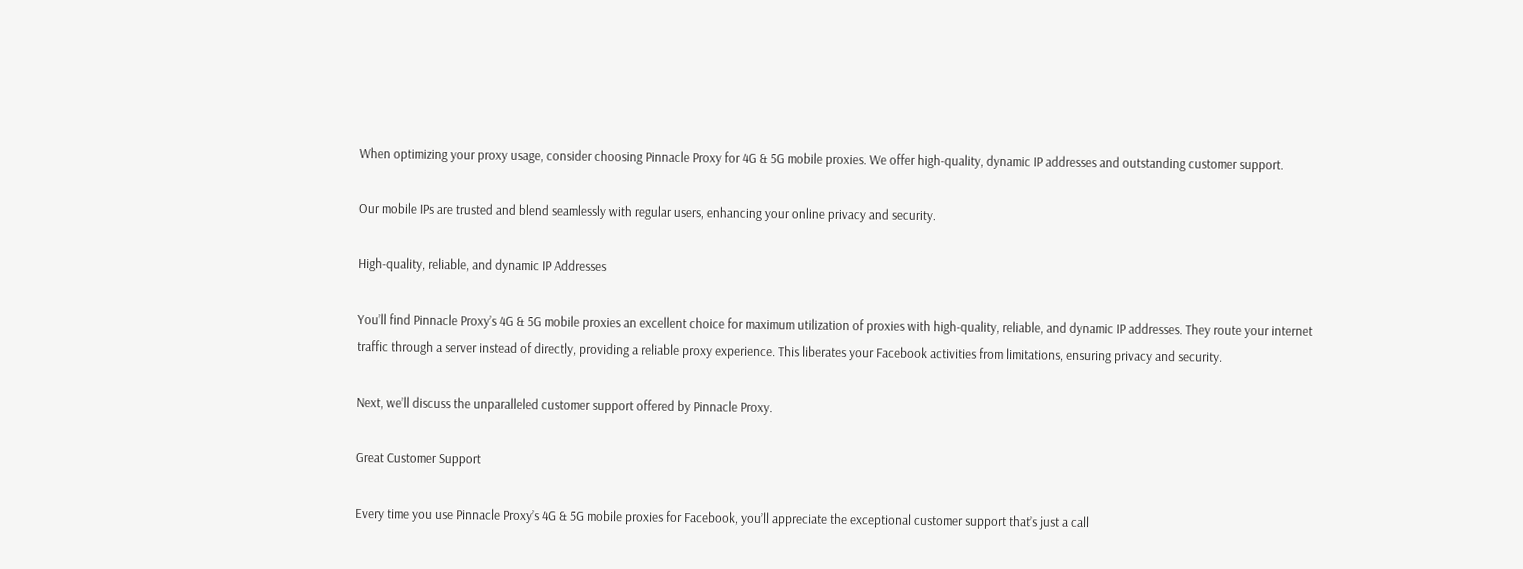When optimizing your proxy usage, consider choosing Pinnacle Proxy for 4G & 5G mobile proxies. We offer high-quality, dynamic IP addresses and outstanding customer support.

Our mobile IPs are trusted and blend seamlessly with regular users, enhancing your online privacy and security.

High-quality, reliable, and dynamic IP Addresses

You’ll find Pinnacle Proxy’s 4G & 5G mobile proxies an excellent choice for maximum utilization of proxies with high-quality, reliable, and dynamic IP addresses. They route your internet traffic through a server instead of directly, providing a reliable proxy experience. This liberates your Facebook activities from limitations, ensuring privacy and security.

Next, we’ll discuss the unparalleled customer support offered by Pinnacle Proxy.

Great Customer Support

Every time you use Pinnacle Proxy’s 4G & 5G mobile proxies for Facebook, you’ll appreciate the exceptional customer support that’s just a call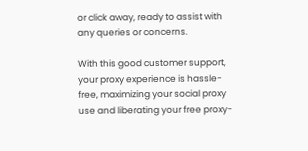or click away, ready to assist with any queries or concerns.

With this good customer support, your proxy experience is hassle-free, maximizing your social proxy use and liberating your free proxy-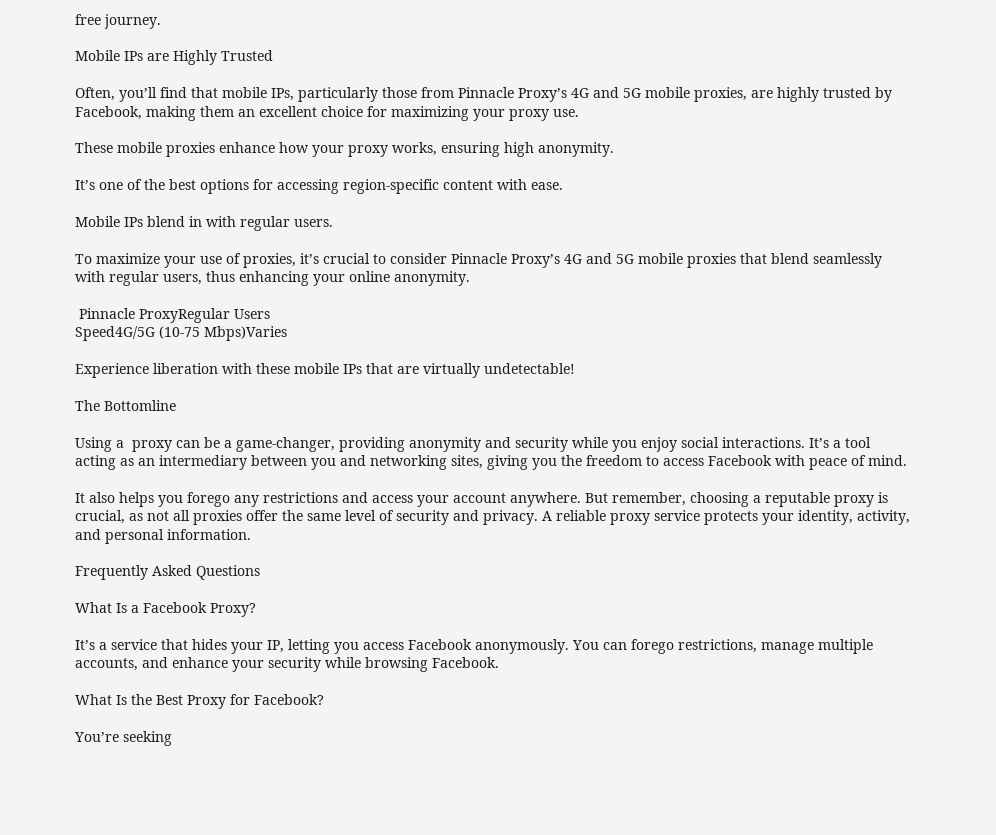free journey.

Mobile IPs are Highly Trusted

Often, you’ll find that mobile IPs, particularly those from Pinnacle Proxy’s 4G and 5G mobile proxies, are highly trusted by Facebook, making them an excellent choice for maximizing your proxy use.

These mobile proxies enhance how your proxy works, ensuring high anonymity.

It’s one of the best options for accessing region-specific content with ease.

Mobile IPs blend in with regular users.

To maximize your use of proxies, it’s crucial to consider Pinnacle Proxy’s 4G and 5G mobile proxies that blend seamlessly with regular users, thus enhancing your online anonymity.

 Pinnacle ProxyRegular Users
Speed4G/5G (10-75 Mbps)Varies

Experience liberation with these mobile IPs that are virtually undetectable!

The Bottomline

Using a  proxy can be a game-changer, providing anonymity and security while you enjoy social interactions. It’s a tool acting as an intermediary between you and networking sites, giving you the freedom to access Facebook with peace of mind.

It also helps you forego any restrictions and access your account anywhere. But remember, choosing a reputable proxy is crucial, as not all proxies offer the same level of security and privacy. A reliable proxy service protects your identity, activity, and personal information.

Frequently Asked Questions

What Is a Facebook Proxy?

It’s a service that hides your IP, letting you access Facebook anonymously. You can forego restrictions, manage multiple accounts, and enhance your security while browsing Facebook.

What Is the Best Proxy for Facebook?

You’re seeking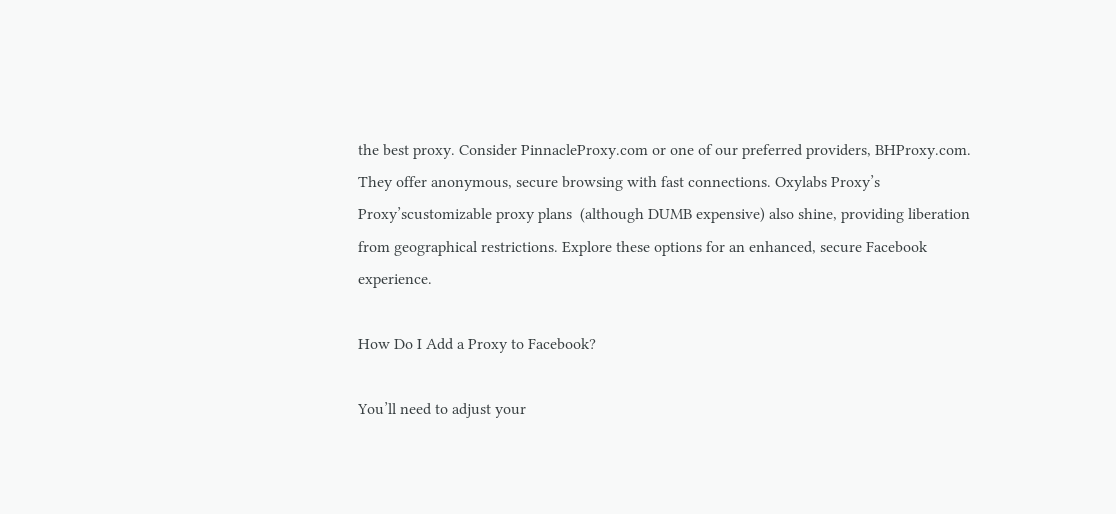the best proxy. Consider PinnacleProxy.com or one of our preferred providers, BHProxy.com. They offer anonymous, secure browsing with fast connections. Oxylabs Proxy’s Proxy’scustomizable proxy plans  (although DUMB expensive) also shine, providing liberation from geographical restrictions. Explore these options for an enhanced, secure Facebook experience.

How Do I Add a Proxy to Facebook?

You’ll need to adjust your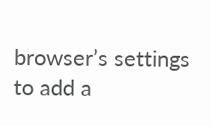browser’s settings to add a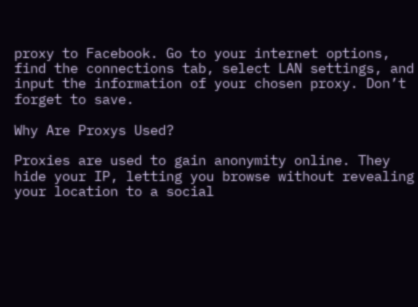proxy to Facebook. Go to your internet options, find the connections tab, select LAN settings, and input the information of your chosen proxy. Don’t forget to save.

Why Are Proxys Used?

Proxies are used to gain anonymity online. They hide your IP, letting you browse without revealing your location to a social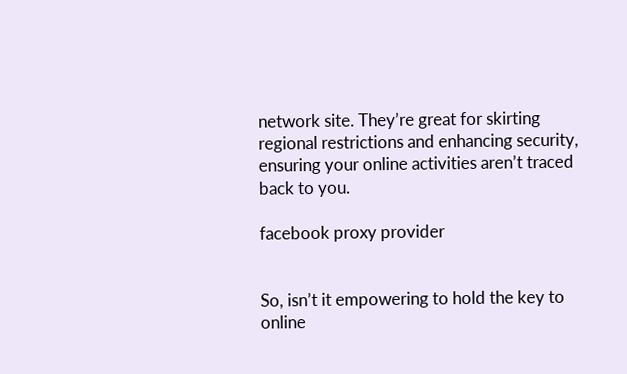network site. They’re great for skirting regional restrictions and enhancing security, ensuring your online activities aren’t traced back to you.

facebook proxy provider


So, isn’t it empowering to hold the key to online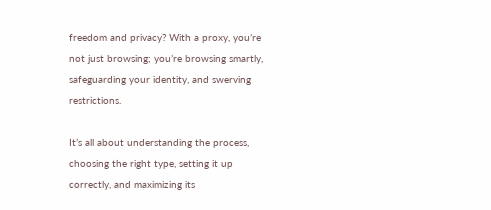freedom and privacy? With a proxy, you’re not just browsing; you’re browsing smartly, safeguarding your identity, and swerving restrictions.

It’s all about understanding the process, choosing the right type, setting it up correctly, and maximizing its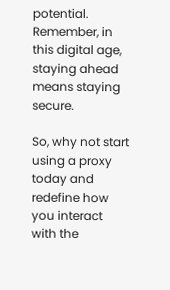potential. Remember, in this digital age, staying ahead means staying secure.

So, why not start using a proxy today and redefine how you interact with the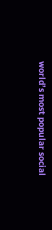world’s most popular social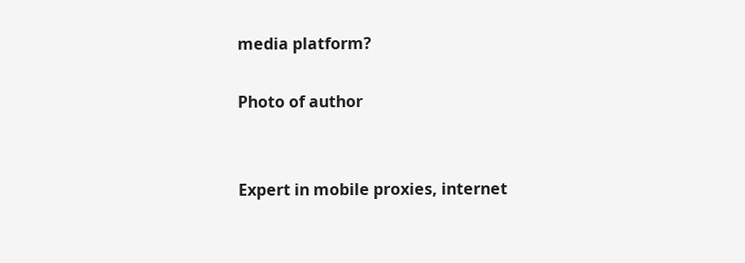media platform?

Photo of author


Expert in mobile proxies, internet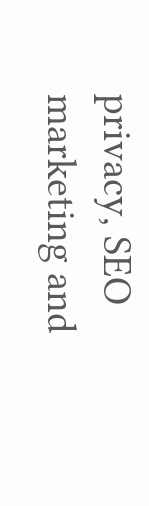privacy, SEO marketing and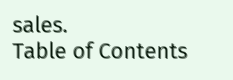sales.
Table of Contents